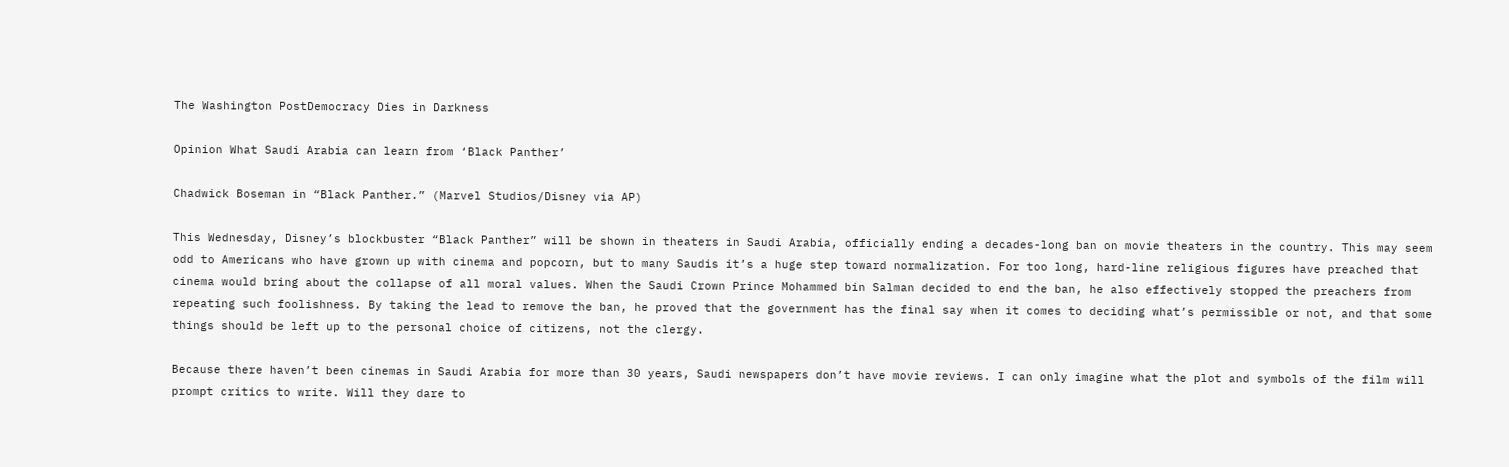The Washington PostDemocracy Dies in Darkness

Opinion What Saudi Arabia can learn from ‘Black Panther’

Chadwick Boseman in “Black Panther.” (Marvel Studios/Disney via AP)

This Wednesday, Disney’s blockbuster “Black Panther” will be shown in theaters in Saudi Arabia, officially ending a decades-long ban on movie theaters in the country. This may seem odd to Americans who have grown up with cinema and popcorn, but to many Saudis it’s a huge step toward normalization. For too long, hard-line religious figures have preached that cinema would bring about the collapse of all moral values. When the Saudi Crown Prince Mohammed bin Salman decided to end the ban, he also effectively stopped the preachers from repeating such foolishness. By taking the lead to remove the ban, he proved that the government has the final say when it comes to deciding what’s permissible or not, and that some things should be left up to the personal choice of citizens, not the clergy.

Because there haven’t been cinemas in Saudi Arabia for more than 30 years, Saudi newspapers don’t have movie reviews. I can only imagine what the plot and symbols of the film will prompt critics to write. Will they dare to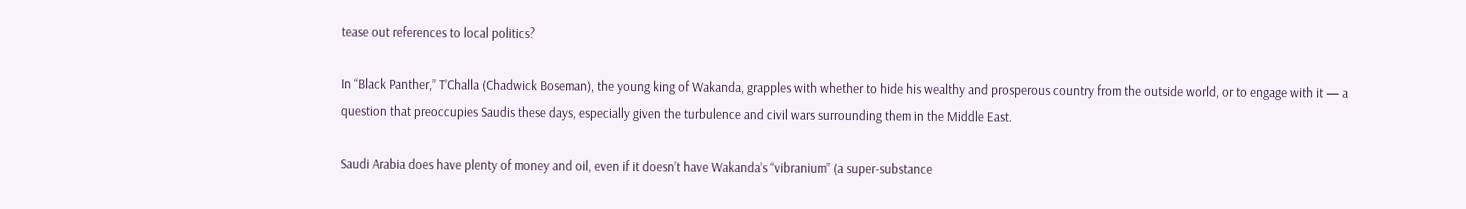tease out references to local politics?

In “Black Panther,” T’Challa (Chadwick Boseman), the young king of Wakanda, grapples with whether to hide his wealthy and prosperous country from the outside world, or to engage with it — a question that preoccupies Saudis these days, especially given the turbulence and civil wars surrounding them in the Middle East.

Saudi Arabia does have plenty of money and oil, even if it doesn’t have Wakanda’s “vibranium” (a super-substance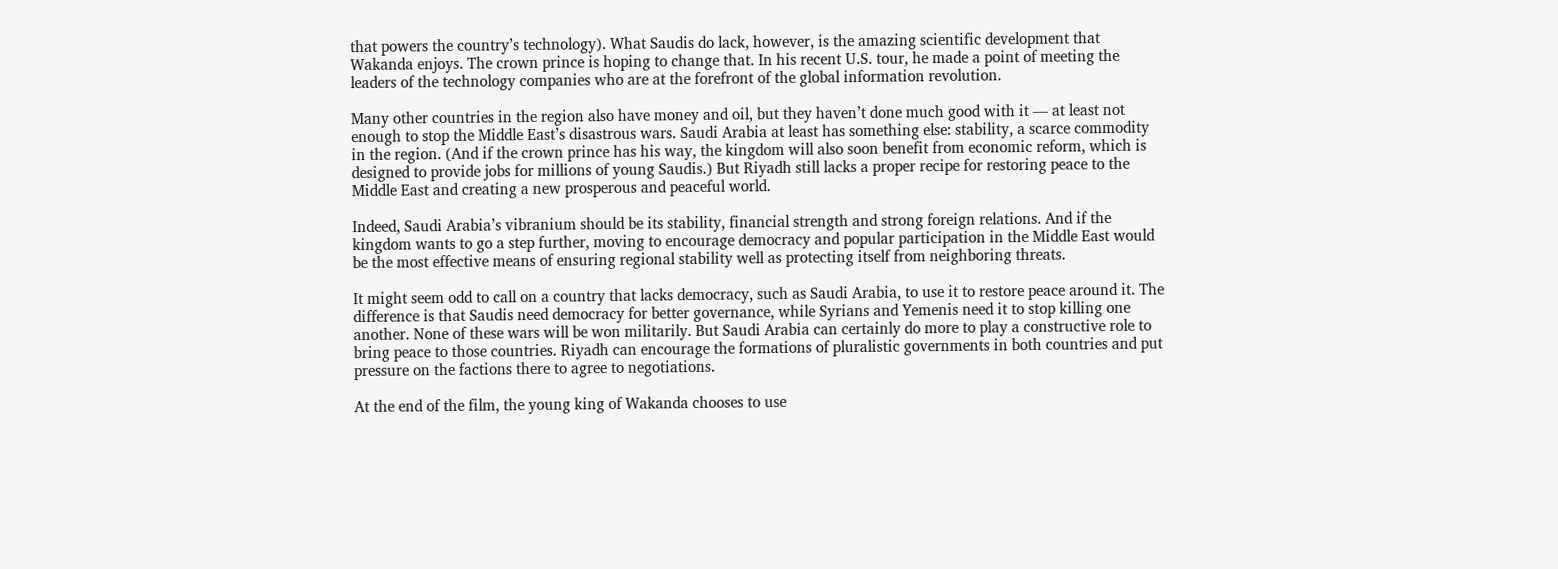that powers the country’s technology). What Saudis do lack, however, is the amazing scientific development that Wakanda enjoys. The crown prince is hoping to change that. In his recent U.S. tour, he made a point of meeting the leaders of the technology companies who are at the forefront of the global information revolution.

Many other countries in the region also have money and oil, but they haven’t done much good with it — at least not enough to stop the Middle East’s disastrous wars. Saudi Arabia at least has something else: stability, a scarce commodity in the region. (And if the crown prince has his way, the kingdom will also soon benefit from economic reform, which is designed to provide jobs for millions of young Saudis.) But Riyadh still lacks a proper recipe for restoring peace to the Middle East and creating a new prosperous and peaceful world.

Indeed, Saudi Arabia’s vibranium should be its stability, financial strength and strong foreign relations. And if the kingdom wants to go a step further, moving to encourage democracy and popular participation in the Middle East would be the most effective means of ensuring regional stability well as protecting itself from neighboring threats.

It might seem odd to call on a country that lacks democracy, such as Saudi Arabia, to use it to restore peace around it. The difference is that Saudis need democracy for better governance, while Syrians and Yemenis need it to stop killing one another. None of these wars will be won militarily. But Saudi Arabia can certainly do more to play a constructive role to bring peace to those countries. Riyadh can encourage the formations of pluralistic governments in both countries and put pressure on the factions there to agree to negotiations.

At the end of the film, the young king of Wakanda chooses to use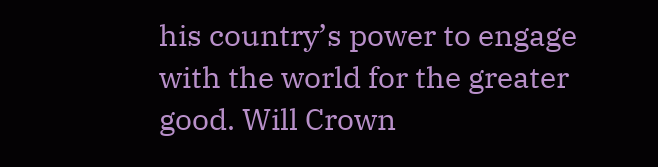his country’s power to engage with the world for the greater good. Will Crown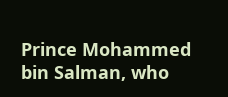Prince Mohammed bin Salman, who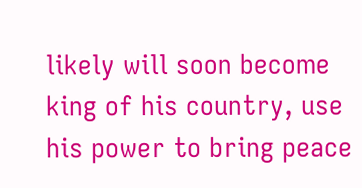likely will soon become king of his country, use his power to bring peace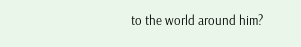to the world around him?